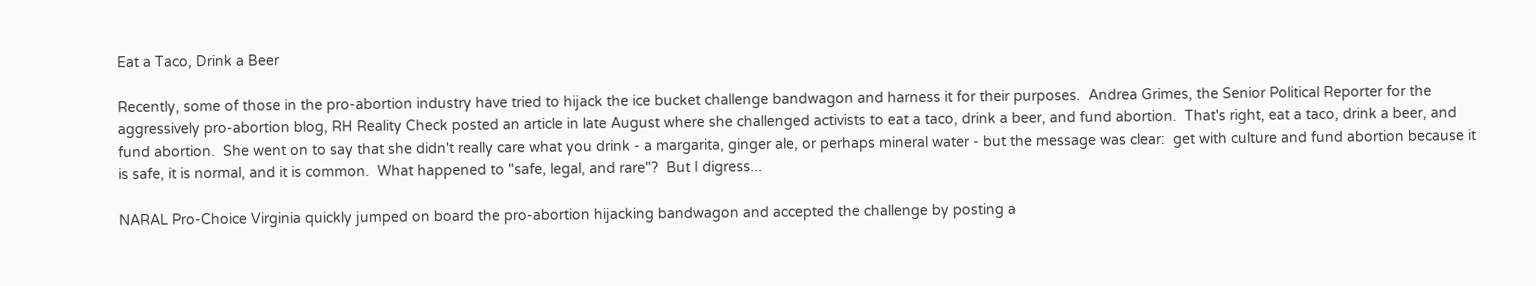Eat a Taco, Drink a Beer

Recently, some of those in the pro-abortion industry have tried to hijack the ice bucket challenge bandwagon and harness it for their purposes.  Andrea Grimes, the Senior Political Reporter for the aggressively pro-abortion blog, RH Reality Check posted an article in late August where she challenged activists to eat a taco, drink a beer, and fund abortion.  That's right, eat a taco, drink a beer, and fund abortion.  She went on to say that she didn't really care what you drink - a margarita, ginger ale, or perhaps mineral water - but the message was clear:  get with culture and fund abortion because it is safe, it is normal, and it is common.  What happened to "safe, legal, and rare"?  But I digress...

NARAL Pro-Choice Virginia quickly jumped on board the pro-abortion hijacking bandwagon and accepted the challenge by posting a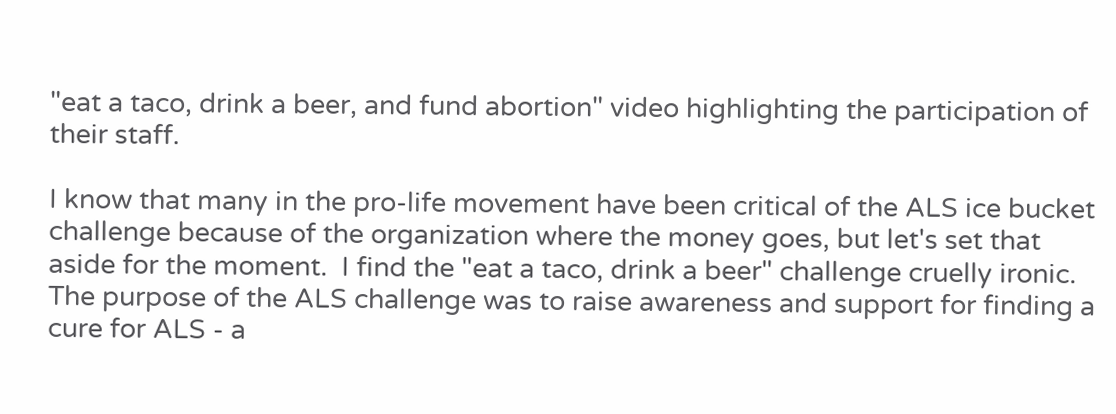"eat a taco, drink a beer, and fund abortion" video highlighting the participation of their staff.

I know that many in the pro-life movement have been critical of the ALS ice bucket challenge because of the organization where the money goes, but let's set that aside for the moment.  I find the "eat a taco, drink a beer" challenge cruelly ironic.  The purpose of the ALS challenge was to raise awareness and support for finding a cure for ALS - a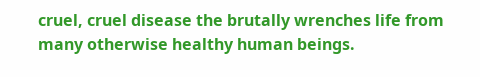cruel, cruel disease the brutally wrenches life from many otherwise healthy human beings.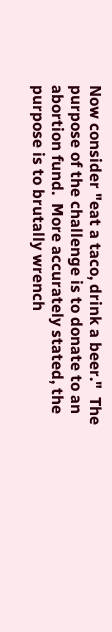Now consider "eat a taco, drink a beer."  The purpose of the challenge is to donate to an abortion fund.  More accurately stated, the purpose is to brutally wrench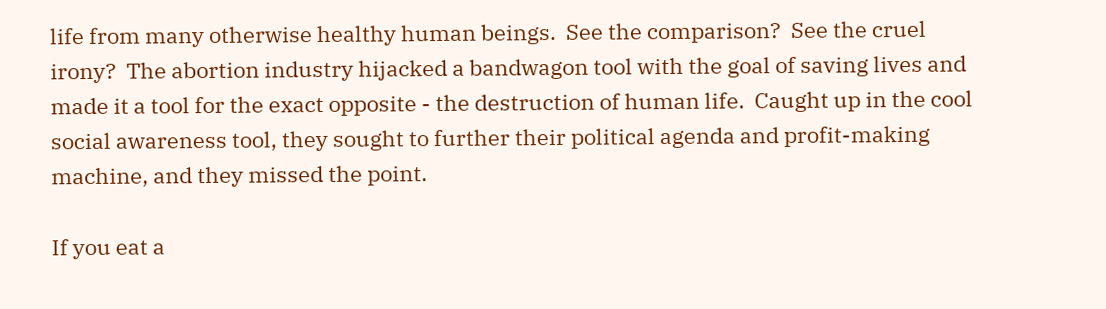life from many otherwise healthy human beings.  See the comparison?  See the cruel irony?  The abortion industry hijacked a bandwagon tool with the goal of saving lives and made it a tool for the exact opposite - the destruction of human life.  Caught up in the cool social awareness tool, they sought to further their political agenda and profit-making machine, and they missed the point.

If you eat a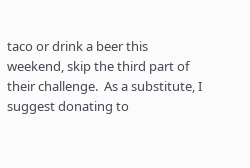taco or drink a beer this weekend, skip the third part of their challenge.  As a substitute, I suggest donating to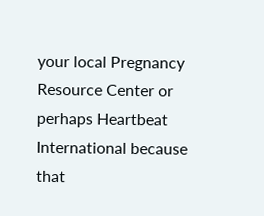your local Pregnancy Resource Center or perhaps Heartbeat International because that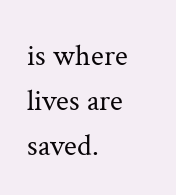is where lives are saved.